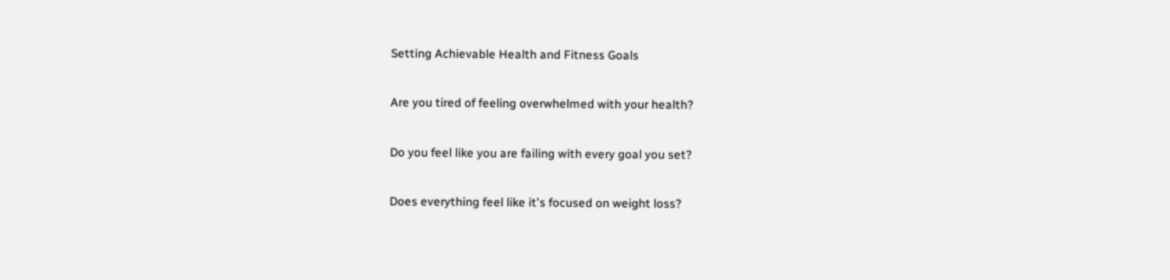Setting Achievable Health and Fitness Goals

Are you tired of feeling overwhelmed with your health?

Do you feel like you are failing with every goal you set?

Does everything feel like it's focused on weight loss?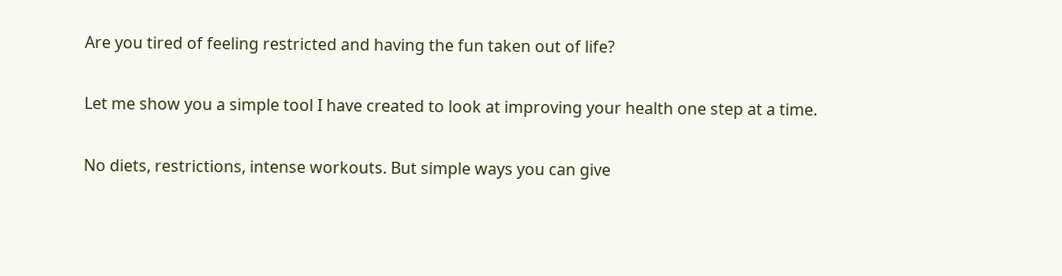Are you tired of feeling restricted and having the fun taken out of life?

Let me show you a simple tool I have created to look at improving your health one step at a time.

No diets, restrictions, intense workouts. But simple ways you can give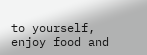to yourself, enjoy food and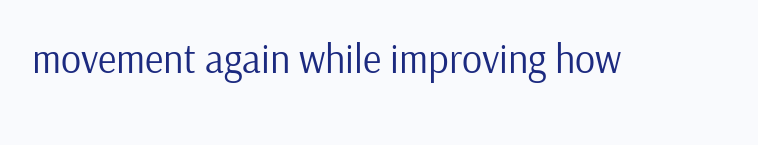movement again while improving how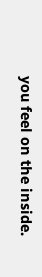you feel on the inside.